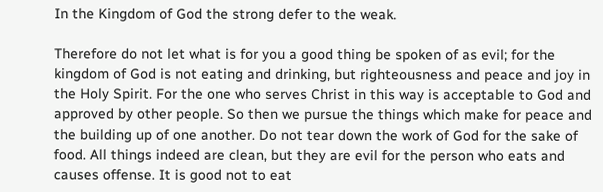In the Kingdom of God the strong defer to the weak.

Therefore do not let what is for you a good thing be spoken of as evil; for the kingdom of God is not eating and drinking, but righteousness and peace and joy in the Holy Spirit. For the one who serves Christ in this way is acceptable to God and approved by other people. So then we pursue the things which make for peace and the building up of one another. Do not tear down the work of God for the sake of food. All things indeed are clean, but they are evil for the person who eats and causes offense. It is good not to eat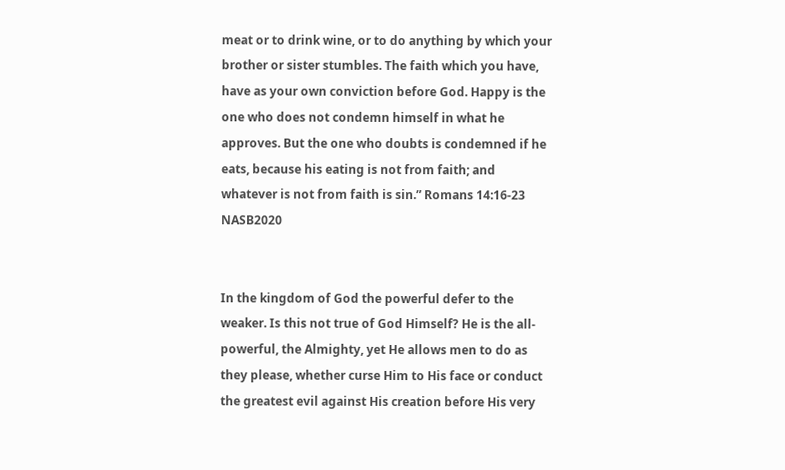meat or to drink wine, or to do anything by which your brother or sister stumbles. The faith which you have, have as your own conviction before God. Happy is the one who does not condemn himself in what he approves. But the one who doubts is condemned if he eats, because his eating is not from faith; and whatever is not from faith is sin.” Romans 14:16-23 NASB2020


In the kingdom of God the powerful defer to the weaker. Is this not true of God Himself? He is the all-powerful, the Almighty, yet He allows men to do as they please, whether curse Him to His face or conduct the greatest evil against His creation before His very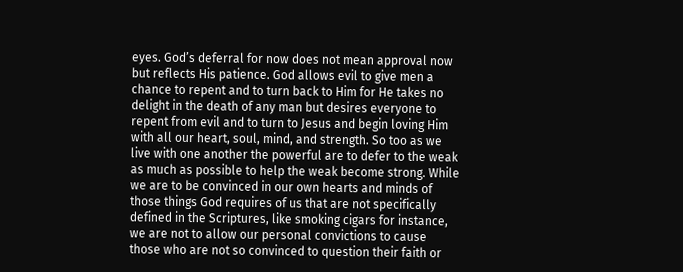eyes. God’s deferral for now does not mean approval now but reflects His patience. God allows evil to give men a chance to repent and to turn back to Him for He takes no delight in the death of any man but desires everyone to repent from evil and to turn to Jesus and begin loving Him with all our heart, soul, mind, and strength. So too as we live with one another the powerful are to defer to the weak as much as possible to help the weak become strong. While we are to be convinced in our own hearts and minds of those things God requires of us that are not specifically defined in the Scriptures, like smoking cigars for instance, we are not to allow our personal convictions to cause those who are not so convinced to question their faith or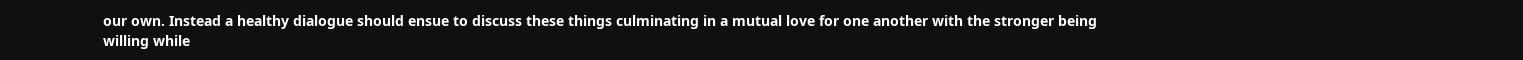our own. Instead a healthy dialogue should ensue to discuss these things culminating in a mutual love for one another with the stronger being willing while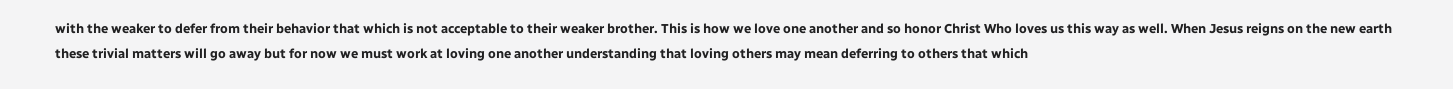with the weaker to defer from their behavior that which is not acceptable to their weaker brother. This is how we love one another and so honor Christ Who loves us this way as well. When Jesus reigns on the new earth these trivial matters will go away but for now we must work at loving one another understanding that loving others may mean deferring to others that which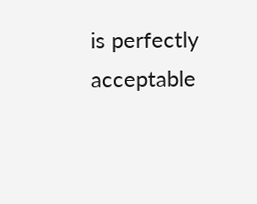is perfectly acceptable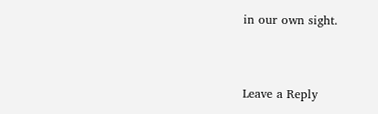in our own sight.


Leave a Reply